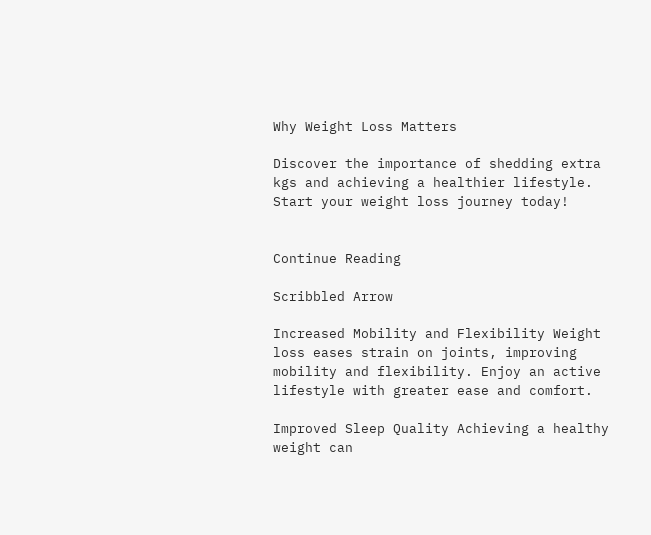Why Weight Loss Matters

Discover the importance of shedding extra kgs and achieving a healthier lifestyle. Start your weight loss journey today!


Continue Reading

Scribbled Arrow

Increased Mobility and Flexibility Weight loss eases strain on joints, improving mobility and flexibility. Enjoy an active lifestyle with greater ease and comfort.

Improved Sleep Quality Achieving a healthy weight can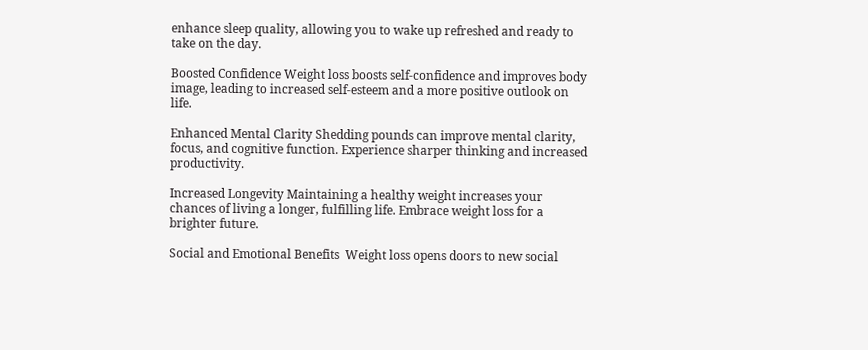enhance sleep quality, allowing you to wake up refreshed and ready to take on the day.

Boosted Confidence Weight loss boosts self-confidence and improves body image, leading to increased self-esteem and a more positive outlook on life.

Enhanced Mental Clarity Shedding pounds can improve mental clarity, focus, and cognitive function. Experience sharper thinking and increased productivity.

Increased Longevity Maintaining a healthy weight increases your chances of living a longer, fulfilling life. Embrace weight loss for a brighter future.

Social and Emotional Benefits  Weight loss opens doors to new social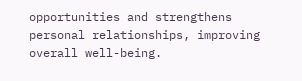opportunities and strengthens personal relationships, improving overall well-being.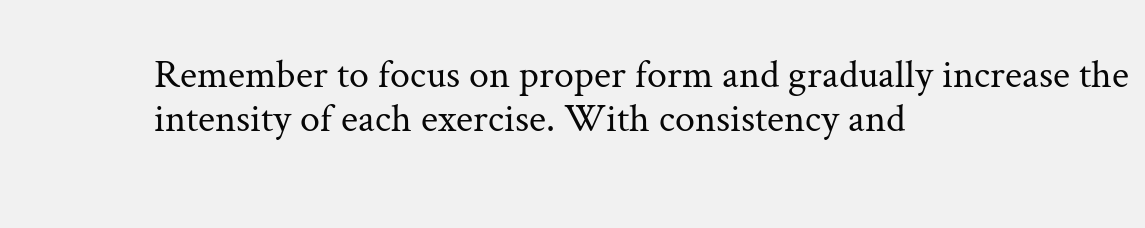Remember to focus on proper form and gradually increase the intensity of each exercise. With consistency and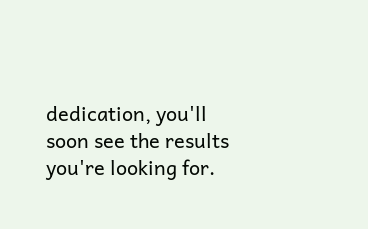dedication, you'll soon see the results you're looking for.